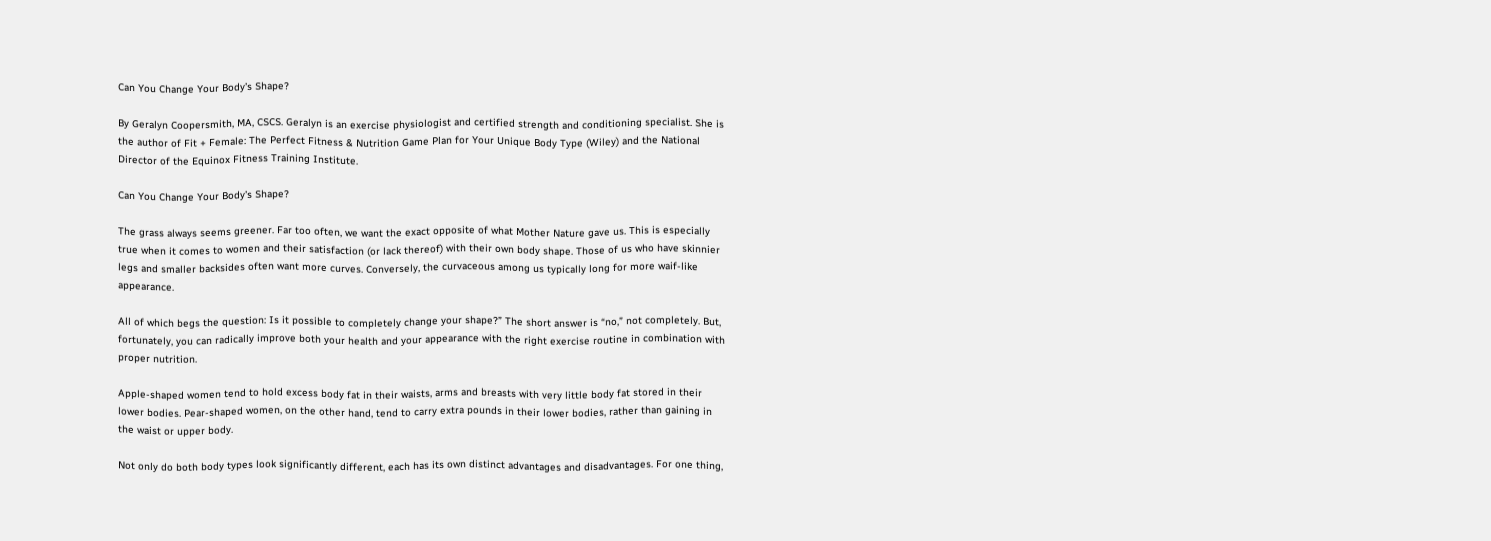Can You Change Your Body's Shape?

By Geralyn Coopersmith, MA, CSCS. Geralyn is an exercise physiologist and certified strength and conditioning specialist. She is the author of Fit + Female: The Perfect Fitness & Nutrition Game Plan for Your Unique Body Type (Wiley) and the National Director of the Equinox Fitness Training Institute.

Can You Change Your Body's Shape?

The grass always seems greener. Far too often, we want the exact opposite of what Mother Nature gave us. This is especially true when it comes to women and their satisfaction (or lack thereof) with their own body shape. Those of us who have skinnier legs and smaller backsides often want more curves. Conversely, the curvaceous among us typically long for more waif-like appearance.

All of which begs the question: Is it possible to completely change your shape?” The short answer is “no,” not completely. But, fortunately, you can radically improve both your health and your appearance with the right exercise routine in combination with proper nutrition.

Apple-shaped women tend to hold excess body fat in their waists, arms and breasts with very little body fat stored in their lower bodies. Pear-shaped women, on the other hand, tend to carry extra pounds in their lower bodies, rather than gaining in the waist or upper body.

Not only do both body types look significantly different, each has its own distinct advantages and disadvantages. For one thing,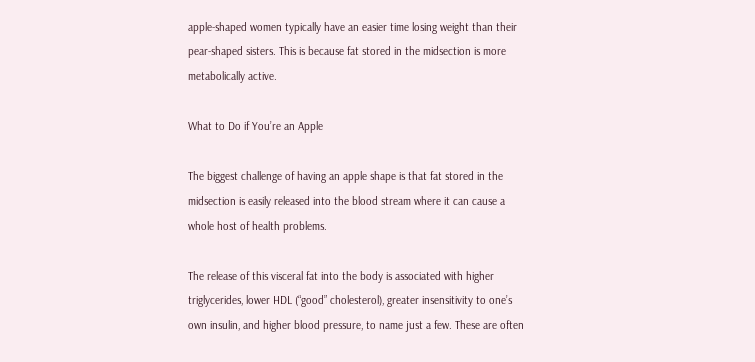apple-shaped women typically have an easier time losing weight than their pear-shaped sisters. This is because fat stored in the midsection is more metabolically active.

What to Do if You’re an Apple

The biggest challenge of having an apple shape is that fat stored in the midsection is easily released into the blood stream where it can cause a whole host of health problems.

The release of this visceral fat into the body is associated with higher triglycerides, lower HDL (“good” cholesterol), greater insensitivity to one’s own insulin, and higher blood pressure, to name just a few. These are often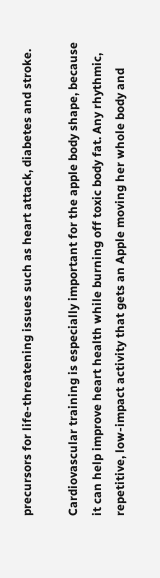precursors for life-threatening issues such as heart attack, diabetes and stroke.

Cardiovascular training is especially important for the apple body shape, because it can help improve heart health while burning off toxic body fat. Any rhythmic, repetitive, low-impact activity that gets an Apple moving her whole body and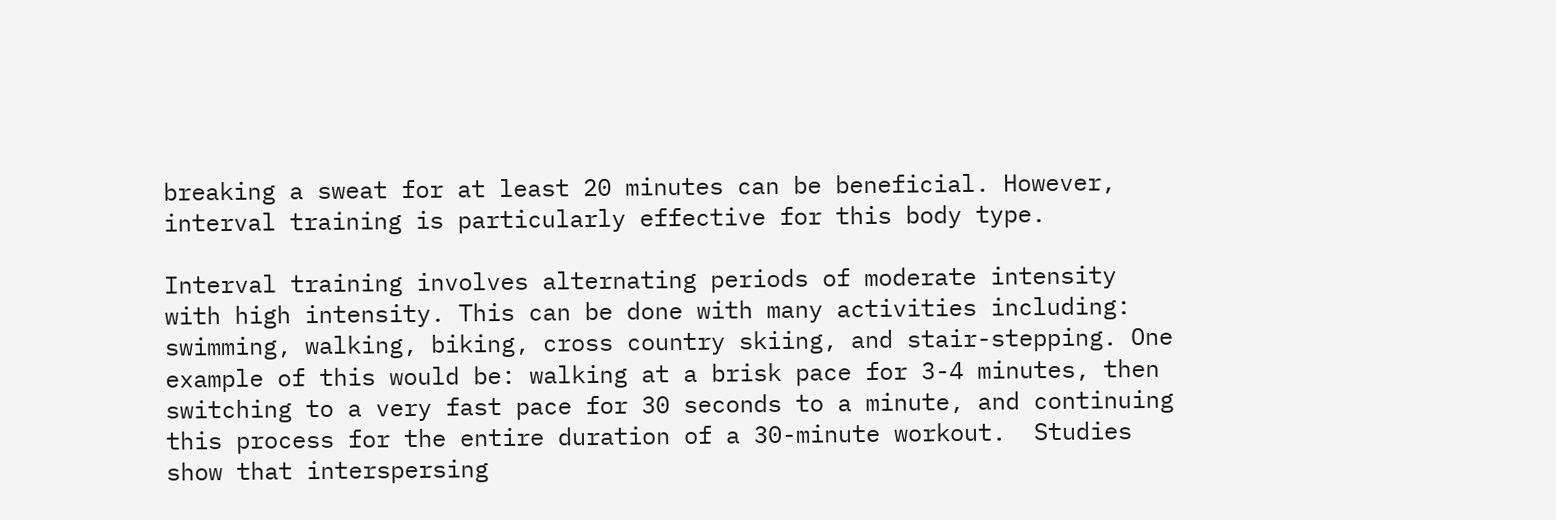breaking a sweat for at least 20 minutes can be beneficial. However, interval training is particularly effective for this body type.

Interval training involves alternating periods of moderate intensity with high intensity. This can be done with many activities including: swimming, walking, biking, cross country skiing, and stair-stepping. One example of this would be: walking at a brisk pace for 3-4 minutes, then switching to a very fast pace for 30 seconds to a minute, and continuing this process for the entire duration of a 30-minute workout.  Studies show that interspersing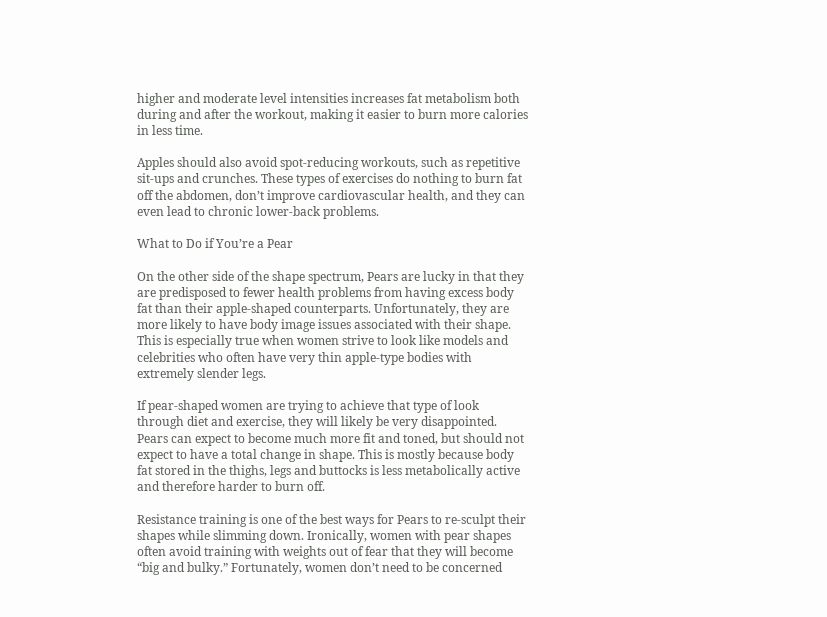higher and moderate level intensities increases fat metabolism both during and after the workout, making it easier to burn more calories in less time.

Apples should also avoid spot-reducing workouts, such as repetitive sit-ups and crunches. These types of exercises do nothing to burn fat off the abdomen, don’t improve cardiovascular health, and they can even lead to chronic lower-back problems.

What to Do if You’re a Pear

On the other side of the shape spectrum, Pears are lucky in that they are predisposed to fewer health problems from having excess body fat than their apple-shaped counterparts. Unfortunately, they are more likely to have body image issues associated with their shape. This is especially true when women strive to look like models and celebrities who often have very thin apple-type bodies with extremely slender legs.

If pear-shaped women are trying to achieve that type of look through diet and exercise, they will likely be very disappointed. Pears can expect to become much more fit and toned, but should not expect to have a total change in shape. This is mostly because body fat stored in the thighs, legs and buttocks is less metabolically active and therefore harder to burn off.

Resistance training is one of the best ways for Pears to re-sculpt their shapes while slimming down. Ironically, women with pear shapes often avoid training with weights out of fear that they will become “big and bulky.” Fortunately, women don’t need to be concerned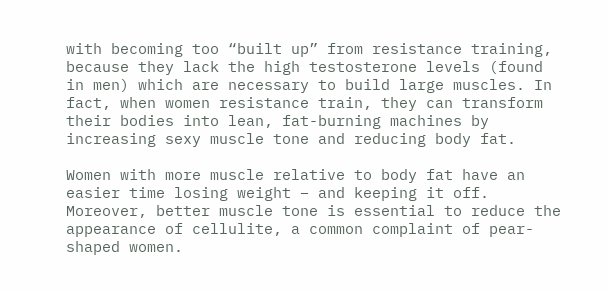with becoming too “built up” from resistance training, because they lack the high testosterone levels (found in men) which are necessary to build large muscles. In fact, when women resistance train, they can transform their bodies into lean, fat-burning machines by increasing sexy muscle tone and reducing body fat.

Women with more muscle relative to body fat have an easier time losing weight – and keeping it off. Moreover, better muscle tone is essential to reduce the appearance of cellulite, a common complaint of pear-shaped women.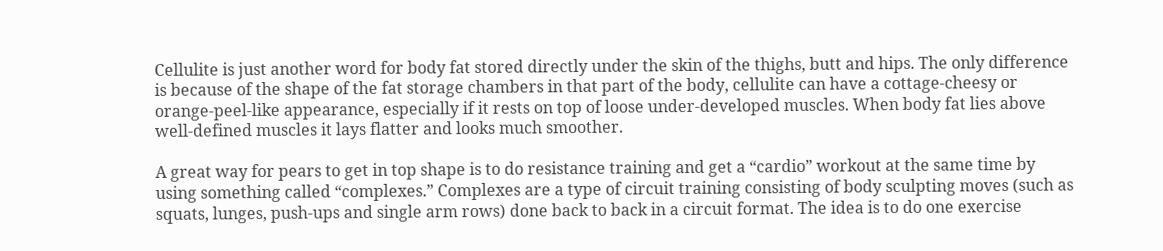Cellulite is just another word for body fat stored directly under the skin of the thighs, butt and hips. The only difference is because of the shape of the fat storage chambers in that part of the body, cellulite can have a cottage-cheesy or orange-peel-like appearance, especially if it rests on top of loose under-developed muscles. When body fat lies above well-defined muscles it lays flatter and looks much smoother.

A great way for pears to get in top shape is to do resistance training and get a “cardio” workout at the same time by using something called “complexes.” Complexes are a type of circuit training consisting of body sculpting moves (such as squats, lunges, push-ups and single arm rows) done back to back in a circuit format. The idea is to do one exercise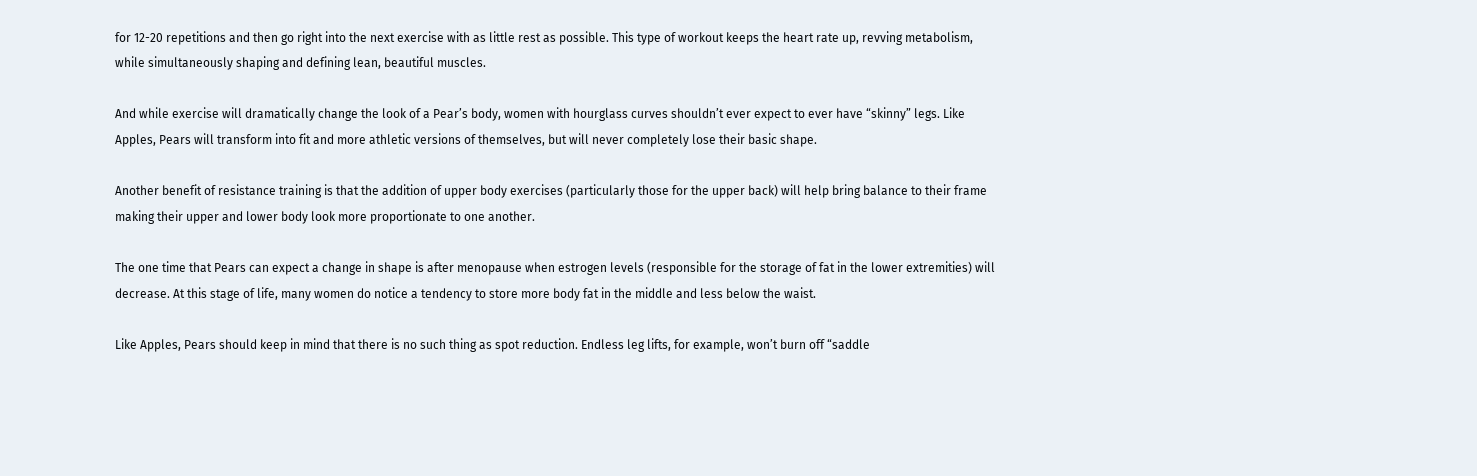for 12-20 repetitions and then go right into the next exercise with as little rest as possible. This type of workout keeps the heart rate up, revving metabolism, while simultaneously shaping and defining lean, beautiful muscles.

And while exercise will dramatically change the look of a Pear’s body, women with hourglass curves shouldn’t ever expect to ever have “skinny” legs. Like Apples, Pears will transform into fit and more athletic versions of themselves, but will never completely lose their basic shape.

Another benefit of resistance training is that the addition of upper body exercises (particularly those for the upper back) will help bring balance to their frame making their upper and lower body look more proportionate to one another.

The one time that Pears can expect a change in shape is after menopause when estrogen levels (responsible for the storage of fat in the lower extremities) will decrease. At this stage of life, many women do notice a tendency to store more body fat in the middle and less below the waist.

Like Apples, Pears should keep in mind that there is no such thing as spot reduction. Endless leg lifts, for example, won’t burn off “saddle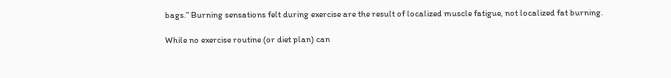bags.” Burning sensations felt during exercise are the result of localized muscle fatigue, not localized fat burning.

While no exercise routine (or diet plan) can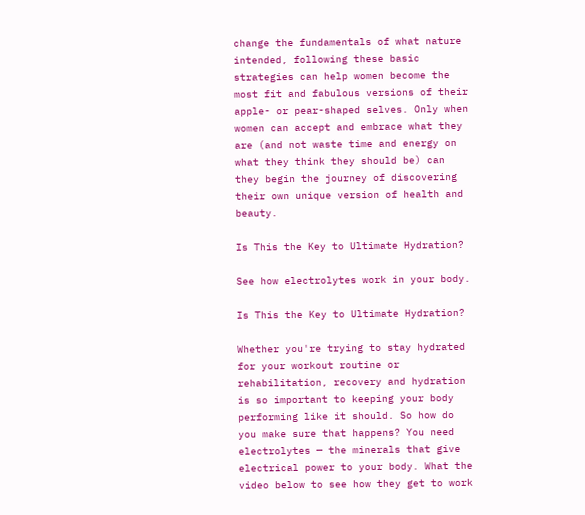change the fundamentals of what nature intended, following these basic strategies can help women become the most fit and fabulous versions of their apple- or pear-shaped selves. Only when women can accept and embrace what they are (and not waste time and energy on what they think they should be) can they begin the journey of discovering their own unique version of health and beauty.

Is This the Key to Ultimate Hydration?

See how electrolytes work in your body.

Is This the Key to Ultimate Hydration?

Whether you're trying to stay hydrated for your workout routine or rehabilitation, recovery and hydration is so important to keeping your body performing like it should. So how do you make sure that happens? You need electrolytes — the minerals that give electrical power to your body. What the video below to see how they get to work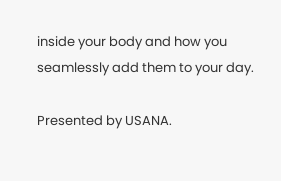inside your body and how you seamlessly add them to your day.

Presented by USANA.